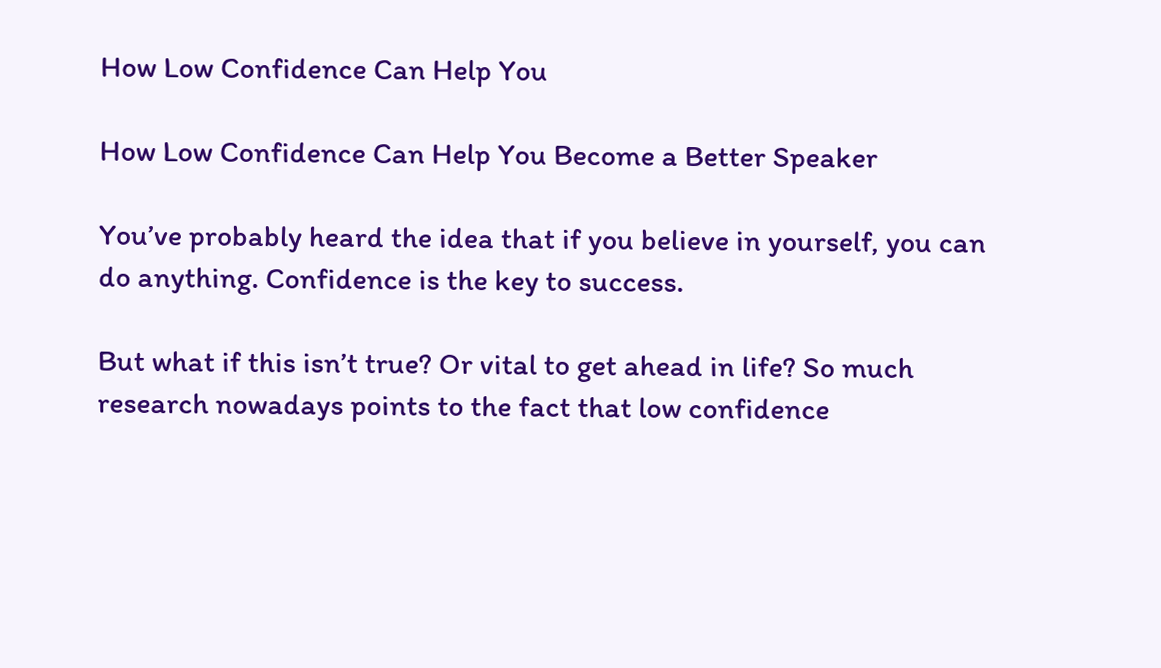How Low Confidence Can Help You

How Low Confidence Can Help You Become a Better Speaker

You’ve probably heard the idea that if you believe in yourself, you can do anything. Confidence is the key to success.

But what if this isn’t true? Or vital to get ahead in life? So much research nowadays points to the fact that low confidence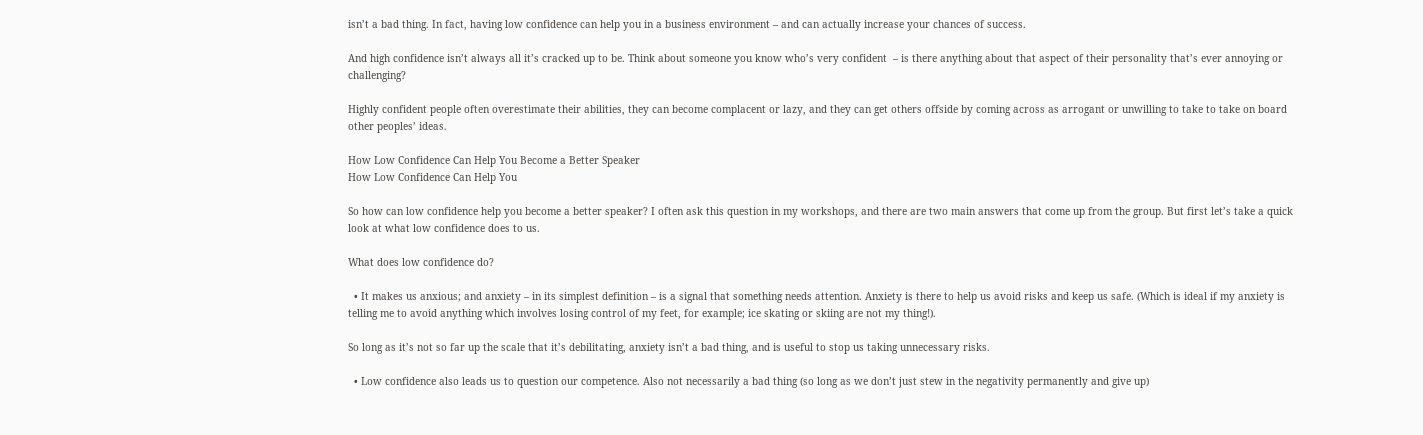isn’t a bad thing. In fact, having low confidence can help you in a business environment – and can actually increase your chances of success.

And high confidence isn’t always all it’s cracked up to be. Think about someone you know who’s very confident  – is there anything about that aspect of their personality that’s ever annoying or challenging?

Highly confident people often overestimate their abilities, they can become complacent or lazy, and they can get others offside by coming across as arrogant or unwilling to take to take on board other peoples’ ideas.

How Low Confidence Can Help You Become a Better Speaker
How Low Confidence Can Help You

So how can low confidence help you become a better speaker? I often ask this question in my workshops, and there are two main answers that come up from the group. But first let’s take a quick look at what low confidence does to us.

What does low confidence do?

  • It makes us anxious; and anxiety – in its simplest definition – is a signal that something needs attention. Anxiety is there to help us avoid risks and keep us safe. (Which is ideal if my anxiety is telling me to avoid anything which involves losing control of my feet, for example; ice skating or skiing are not my thing!).

So long as it’s not so far up the scale that it’s debilitating, anxiety isn’t a bad thing, and is useful to stop us taking unnecessary risks.

  • Low confidence also leads us to question our competence. Also not necessarily a bad thing (so long as we don’t just stew in the negativity permanently and give up)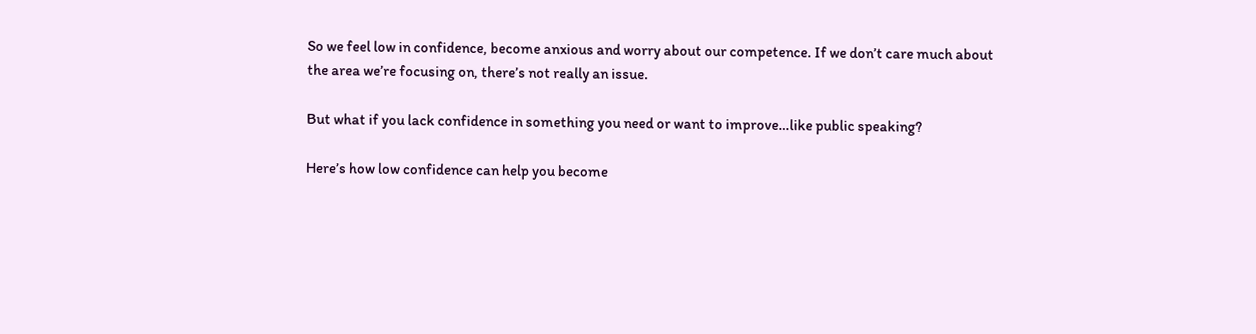So we feel low in confidence, become anxious and worry about our competence. If we don’t care much about the area we’re focusing on, there’s not really an issue.

But what if you lack confidence in something you need or want to improve…like public speaking?

Here’s how low confidence can help you become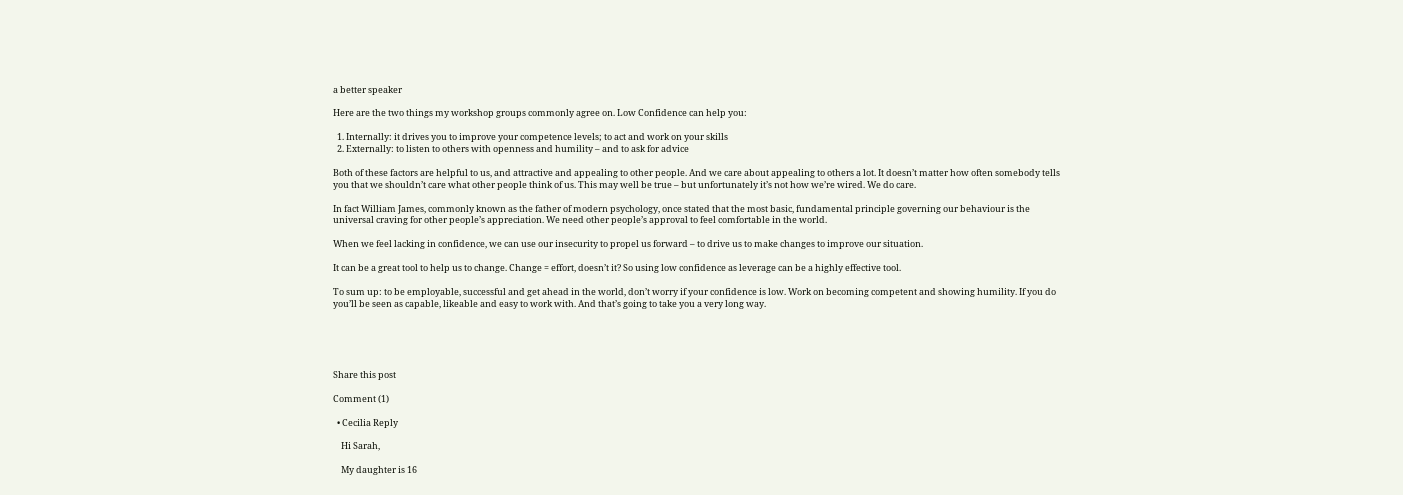a better speaker

Here are the two things my workshop groups commonly agree on. Low Confidence can help you:

  1. Internally: it drives you to improve your competence levels; to act and work on your skills
  2. Externally: to listen to others with openness and humility – and to ask for advice

Both of these factors are helpful to us, and attractive and appealing to other people. And we care about appealing to others a lot. It doesn’t matter how often somebody tells you that we shouldn’t care what other people think of us. This may well be true – but unfortunately it’s not how we’re wired. We do care.

In fact William James, commonly known as the father of modern psychology, once stated that the most basic, fundamental principle governing our behaviour is the universal craving for other people’s appreciation. We need other people’s approval to feel comfortable in the world.

When we feel lacking in confidence, we can use our insecurity to propel us forward – to drive us to make changes to improve our situation.

It can be a great tool to help us to change. Change = effort, doesn’t it? So using low confidence as leverage can be a highly effective tool.

To sum up: to be employable, successful and get ahead in the world, don’t worry if your confidence is low. Work on becoming competent and showing humility. If you do you’ll be seen as capable, likeable and easy to work with. And that’s going to take you a very long way.





Share this post

Comment (1)

  • Cecilia Reply

    Hi Sarah,

    My daughter is 16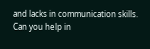and lacks in communication skills. Can you help in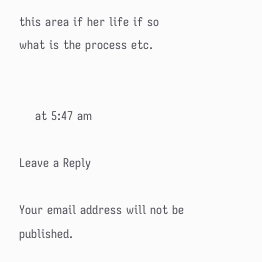this area if her life if so what is the process etc.


    at 5:47 am

Leave a Reply

Your email address will not be published.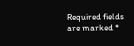Required fields are marked *